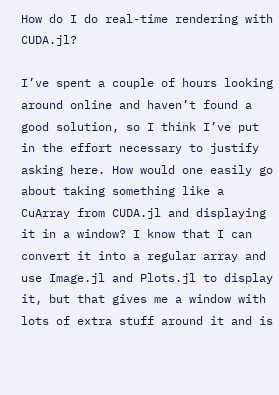How do I do real-time rendering with CUDA.jl?

I’ve spent a couple of hours looking around online and haven’t found a good solution, so I think I’ve put in the effort necessary to justify asking here. How would one easily go about taking something like a CuArray from CUDA.jl and displaying it in a window? I know that I can convert it into a regular array and use Image.jl and Plots.jl to display it, but that gives me a window with lots of extra stuff around it and is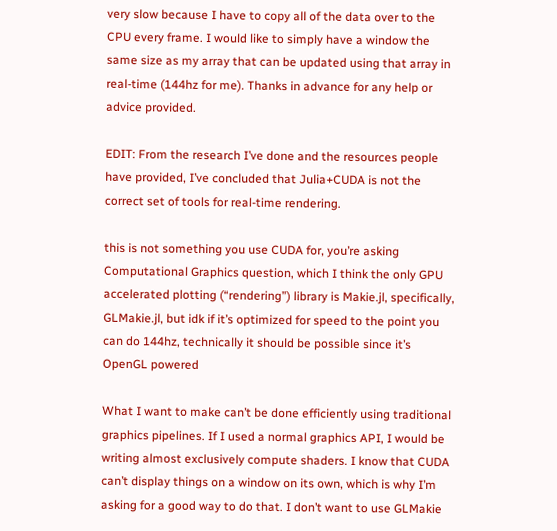very slow because I have to copy all of the data over to the CPU every frame. I would like to simply have a window the same size as my array that can be updated using that array in real-time (144hz for me). Thanks in advance for any help or advice provided.

EDIT: From the research I’ve done and the resources people have provided, I’ve concluded that Julia+CUDA is not the correct set of tools for real-time rendering.

this is not something you use CUDA for, you’re asking Computational Graphics question, which I think the only GPU accelerated plotting (“rendering”) library is Makie.jl, specifically, GLMakie.jl, but idk if it’s optimized for speed to the point you can do 144hz, technically it should be possible since it’s OpenGL powered

What I want to make can’t be done efficiently using traditional graphics pipelines. If I used a normal graphics API, I would be writing almost exclusively compute shaders. I know that CUDA can’t display things on a window on its own, which is why I’m asking for a good way to do that. I don’t want to use GLMakie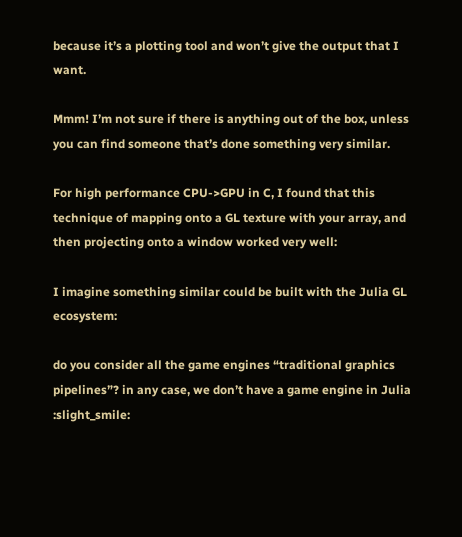because it’s a plotting tool and won’t give the output that I want.

Mmm! I’m not sure if there is anything out of the box, unless you can find someone that’s done something very similar.

For high performance CPU->GPU in C, I found that this technique of mapping onto a GL texture with your array, and then projecting onto a window worked very well:

I imagine something similar could be built with the Julia GL ecosystem:

do you consider all the game engines “traditional graphics pipelines”? in any case, we don’t have a game engine in Julia :slight_smile: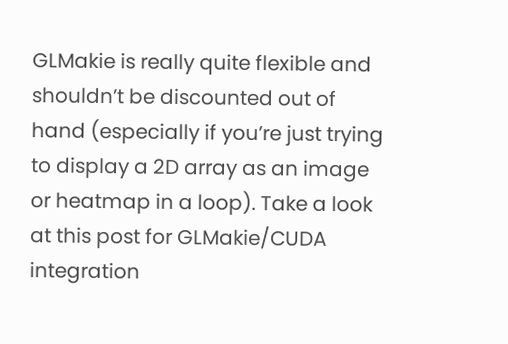GLMakie is really quite flexible and shouldn’t be discounted out of hand (especially if you’re just trying to display a 2D array as an image or heatmap in a loop). Take a look at this post for GLMakie/CUDA integration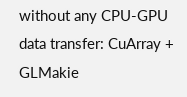without any CPU-GPU data transfer: CuArray + GLMakie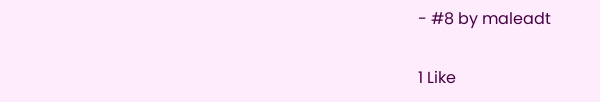- #8 by maleadt

1 Like